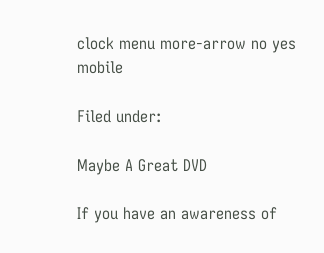clock menu more-arrow no yes mobile

Filed under:

Maybe A Great DVD

If you have an awareness of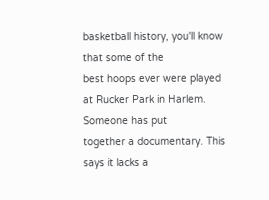basketball history, you'll know that some of the
best hoops ever were played at Rucker Park in Harlem. Someone has put
together a documentary. This
says it lacks a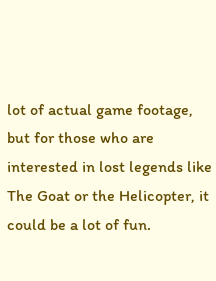lot of actual game footage, but for those who are
interested in lost legends like The Goat or the Helicopter, it could be a lot of fun.